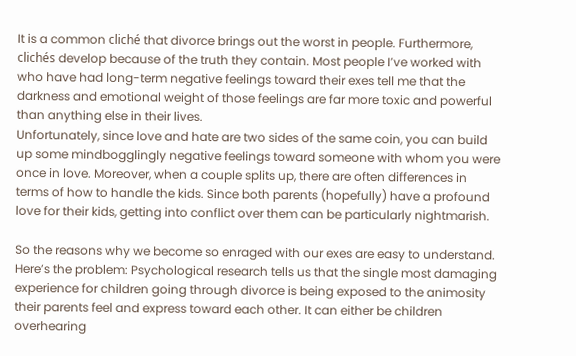It is a common cliché that divorce brings out the worst in people. Furthermore, clichés develop because of the truth they contain. Most people I’ve worked with who have had long-term negative feelings toward their exes tell me that the darkness and emotional weight of those feelings are far more toxic and powerful than anything else in their lives.
Unfortunately, since love and hate are two sides of the same coin, you can build up some mindbogglingly negative feelings toward someone with whom you were once in love. Moreover, when a couple splits up, there are often differences in terms of how to handle the kids. Since both parents (hopefully) have a profound love for their kids, getting into conflict over them can be particularly nightmarish.

So the reasons why we become so enraged with our exes are easy to understand. Here’s the problem: Psychological research tells us that the single most damaging experience for children going through divorce is being exposed to the animosity their parents feel and express toward each other. It can either be children overhearing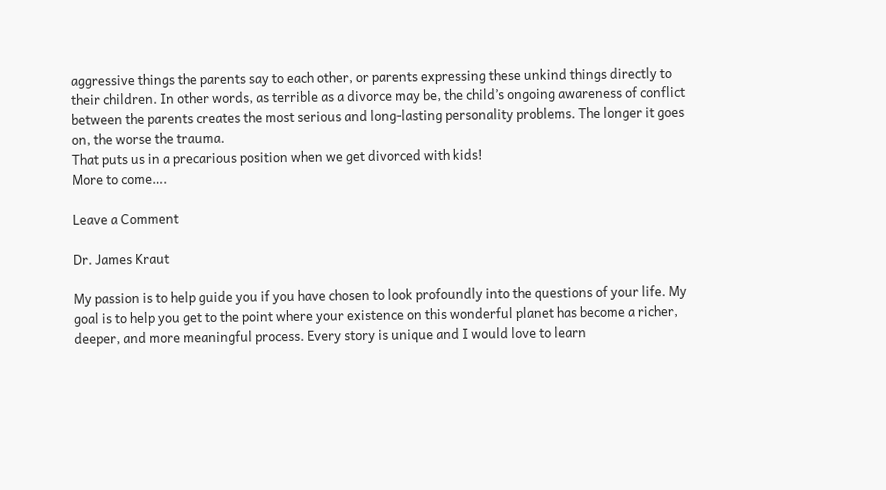aggressive things the parents say to each other, or parents expressing these unkind things directly to their children. In other words, as terrible as a divorce may be, the child’s ongoing awareness of conflict between the parents creates the most serious and long-lasting personality problems. The longer it goes on, the worse the trauma.
That puts us in a precarious position when we get divorced with kids!
More to come….

Leave a Comment

Dr. James Kraut

My passion is to help guide you if you have chosen to look profoundly into the questions of your life. My goal is to help you get to the point where your existence on this wonderful planet has become a richer, deeper, and more meaningful process. Every story is unique and I would love to learn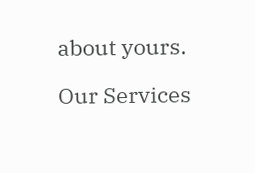about yours.

Our Services